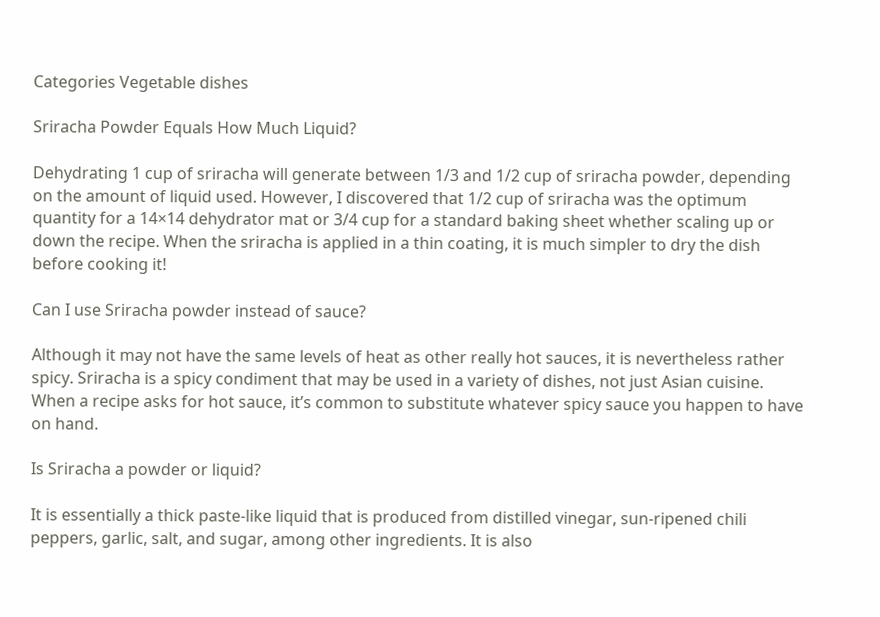Categories Vegetable dishes

Sriracha Powder Equals How Much Liquid?

Dehydrating 1 cup of sriracha will generate between 1/3 and 1/2 cup of sriracha powder, depending on the amount of liquid used. However, I discovered that 1/2 cup of sriracha was the optimum quantity for a 14×14 dehydrator mat or 3/4 cup for a standard baking sheet whether scaling up or down the recipe. When the sriracha is applied in a thin coating, it is much simpler to dry the dish before cooking it!

Can I use Sriracha powder instead of sauce?

Although it may not have the same levels of heat as other really hot sauces, it is nevertheless rather spicy. Sriracha is a spicy condiment that may be used in a variety of dishes, not just Asian cuisine. When a recipe asks for hot sauce, it’s common to substitute whatever spicy sauce you happen to have on hand.

Is Sriracha a powder or liquid?

It is essentially a thick paste-like liquid that is produced from distilled vinegar, sun-ripened chili peppers, garlic, salt, and sugar, among other ingredients. It is also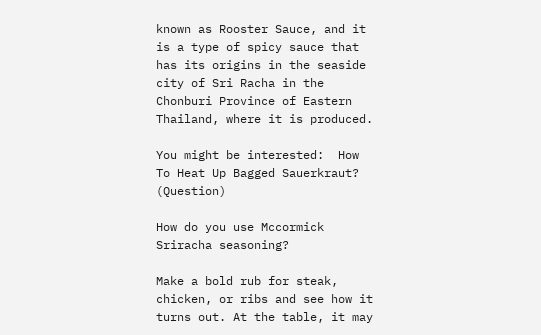known as Rooster Sauce, and it is a type of spicy sauce that has its origins in the seaside city of Sri Racha in the Chonburi Province of Eastern Thailand, where it is produced.

You might be interested:  How To Heat Up Bagged Sauerkraut? (Question)

How do you use Mccormick Sriracha seasoning?

Make a bold rub for steak, chicken, or ribs and see how it turns out. At the table, it may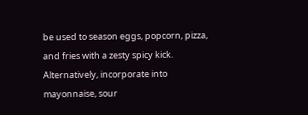be used to season eggs, popcorn, pizza, and fries with a zesty spicy kick. Alternatively, incorporate into mayonnaise, sour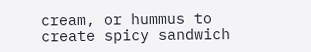cream, or hummus to create spicy sandwich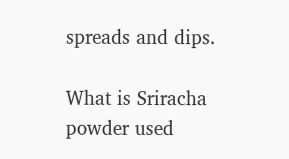spreads and dips.

What is Sriracha powder used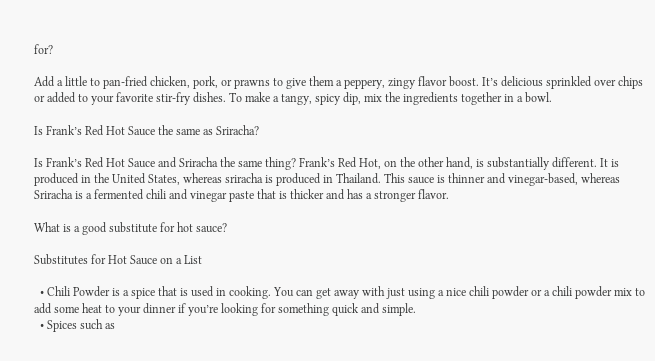for?

Add a little to pan-fried chicken, pork, or prawns to give them a peppery, zingy flavor boost. It’s delicious sprinkled over chips or added to your favorite stir-fry dishes. To make a tangy, spicy dip, mix the ingredients together in a bowl.

Is Frank’s Red Hot Sauce the same as Sriracha?

Is Frank’s Red Hot Sauce and Sriracha the same thing? Frank’s Red Hot, on the other hand, is substantially different. It is produced in the United States, whereas sriracha is produced in Thailand. This sauce is thinner and vinegar-based, whereas Sriracha is a fermented chili and vinegar paste that is thicker and has a stronger flavor.

What is a good substitute for hot sauce?

Substitutes for Hot Sauce on a List

  • Chili Powder is a spice that is used in cooking. You can get away with just using a nice chili powder or a chili powder mix to add some heat to your dinner if you’re looking for something quick and simple.
  • Spices such as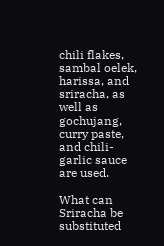chili flakes, sambal oelek, harissa, and sriracha, as well as gochujang, curry paste, and chili-garlic sauce are used.

What can Sriracha be substituted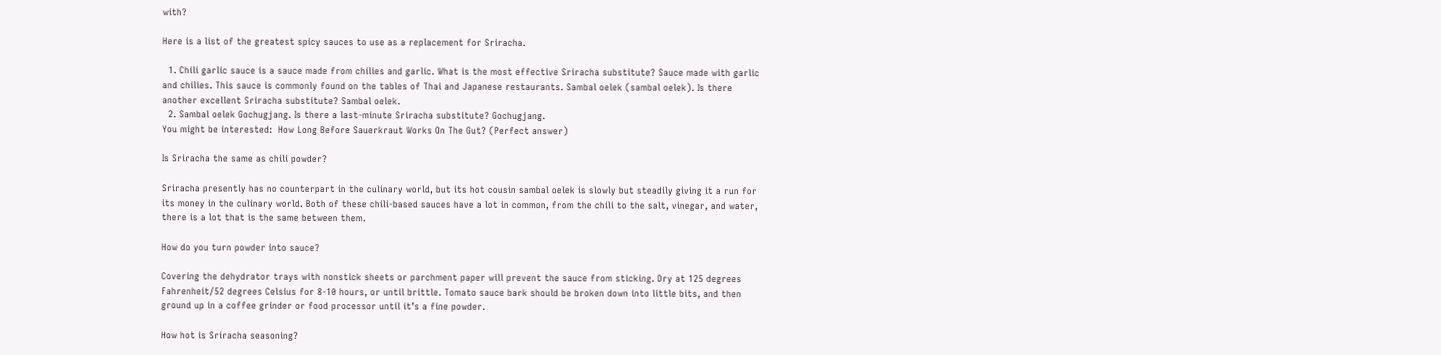with?

Here is a list of the greatest spicy sauces to use as a replacement for Sriracha.

  1. Chili garlic sauce is a sauce made from chilies and garlic. What is the most effective Sriracha substitute? Sauce made with garlic and chilies. This sauce is commonly found on the tables of Thai and Japanese restaurants. Sambal oelek (sambal oelek). Is there another excellent Sriracha substitute? Sambal oelek.
  2. Sambal oelek Gochugjang. Is there a last-minute Sriracha substitute? Gochugjang.
You might be interested:  How Long Before Sauerkraut Works On The Gut? (Perfect answer)

Is Sriracha the same as chili powder?

Sriracha presently has no counterpart in the culinary world, but its hot cousin sambal oelek is slowly but steadily giving it a run for its money in the culinary world. Both of these chili-based sauces have a lot in common, from the chili to the salt, vinegar, and water, there is a lot that is the same between them.

How do you turn powder into sauce?

Covering the dehydrator trays with nonstick sheets or parchment paper will prevent the sauce from sticking. Dry at 125 degrees Fahrenheit/52 degrees Celsius for 8-10 hours, or until brittle. Tomato sauce bark should be broken down into little bits, and then ground up in a coffee grinder or food processor until it’s a fine powder.

How hot is Sriracha seasoning?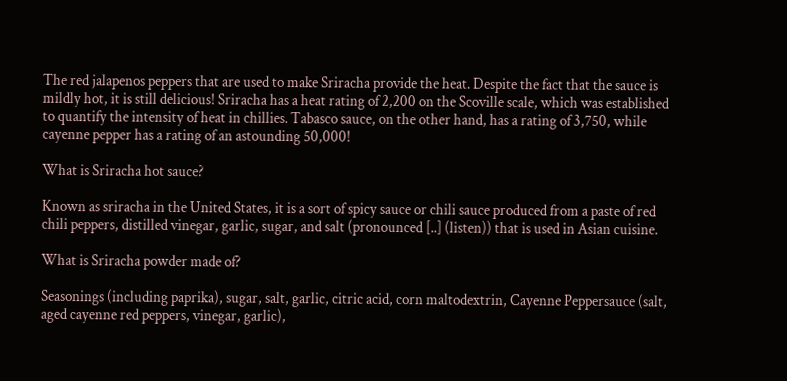The red jalapenos peppers that are used to make Sriracha provide the heat. Despite the fact that the sauce is mildly hot, it is still delicious! Sriracha has a heat rating of 2,200 on the Scoville scale, which was established to quantify the intensity of heat in chillies. Tabasco sauce, on the other hand, has a rating of 3,750, while cayenne pepper has a rating of an astounding 50,000!

What is Sriracha hot sauce?

Known as sriracha in the United States, it is a sort of spicy sauce or chili sauce produced from a paste of red chili peppers, distilled vinegar, garlic, sugar, and salt (pronounced [..] (listen)) that is used in Asian cuisine.

What is Sriracha powder made of?

Seasonings (including paprika), sugar, salt, garlic, citric acid, corn maltodextrin, Cayenne Peppersauce (salt, aged cayenne red peppers, vinegar, garlic),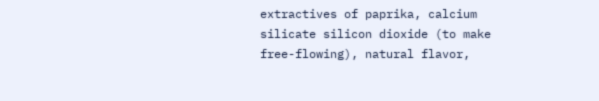extractives of paprika, calcium silicate silicon dioxide (to make free-flowing), natural flavor,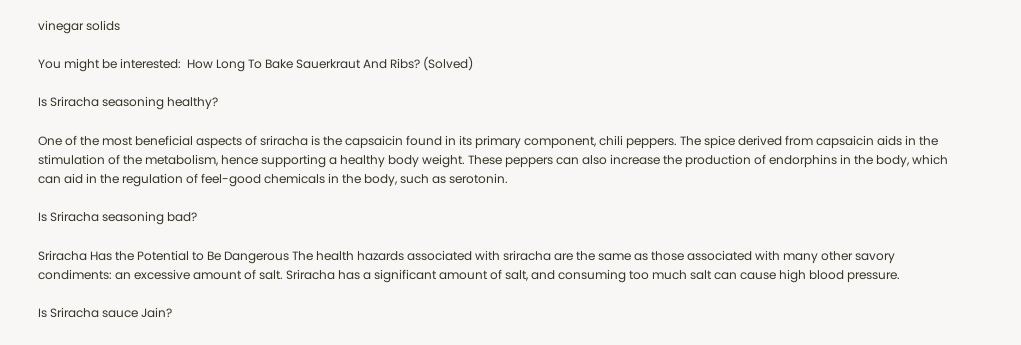vinegar solids

You might be interested:  How Long To Bake Sauerkraut And Ribs? (Solved)

Is Sriracha seasoning healthy?

One of the most beneficial aspects of sriracha is the capsaicin found in its primary component, chili peppers. The spice derived from capsaicin aids in the stimulation of the metabolism, hence supporting a healthy body weight. These peppers can also increase the production of endorphins in the body, which can aid in the regulation of feel-good chemicals in the body, such as serotonin.

Is Sriracha seasoning bad?

Sriracha Has the Potential to Be Dangerous The health hazards associated with sriracha are the same as those associated with many other savory condiments: an excessive amount of salt. Sriracha has a significant amount of salt, and consuming too much salt can cause high blood pressure.

Is Sriracha sauce Jain?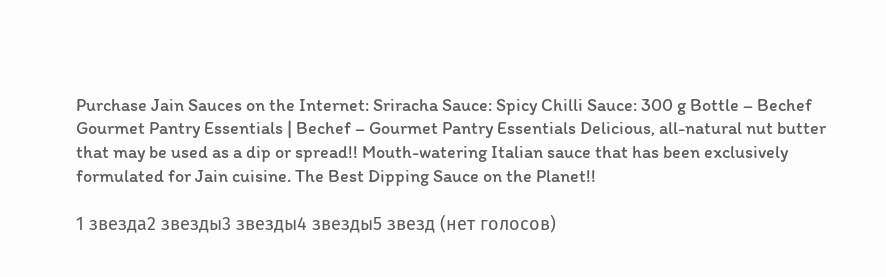Purchase Jain Sauces on the Internet: Sriracha Sauce: Spicy Chilli Sauce: 300 g Bottle – Bechef Gourmet Pantry Essentials | Bechef – Gourmet Pantry Essentials Delicious, all-natural nut butter that may be used as a dip or spread!! Mouth-watering Italian sauce that has been exclusively formulated for Jain cuisine. The Best Dipping Sauce on the Planet!!

1 звезда2 звезды3 звезды4 звезды5 звезд (нет голосов)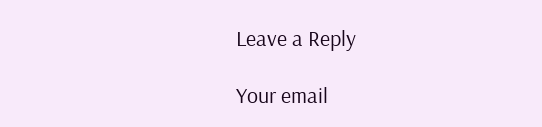Leave a Reply

Your email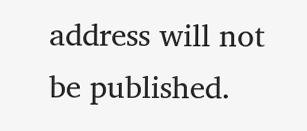address will not be published.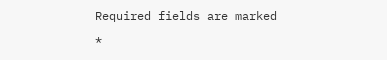Required fields are marked *